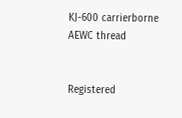KJ-600 carrierborne AEWC thread


Registered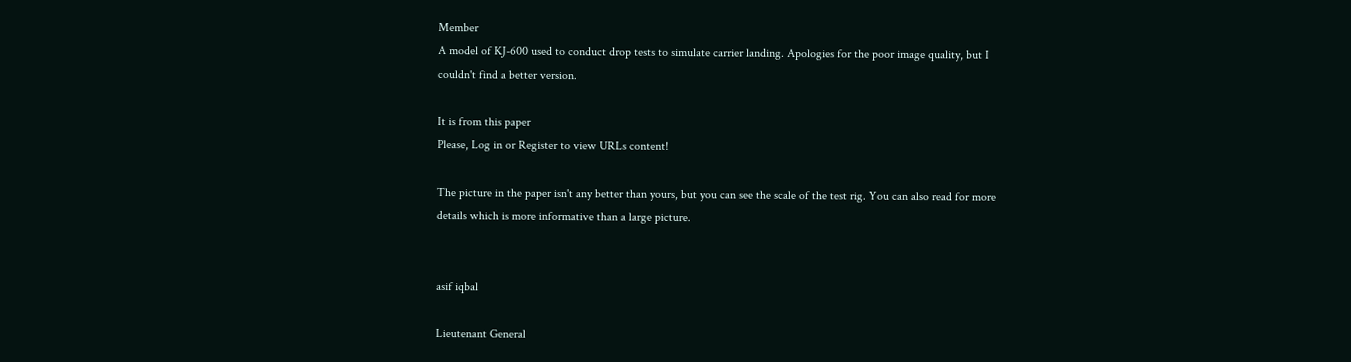Member
A model of KJ-600 used to conduct drop tests to simulate carrier landing. Apologies for the poor image quality, but I couldn't find a better version.

It is from this paper
Please, Log in or Register to view URLs content!

The picture in the paper isn't any better than yours, but you can see the scale of the test rig. You can also read for more details which is more informative than a large picture.


asif iqbal

Lieutenant General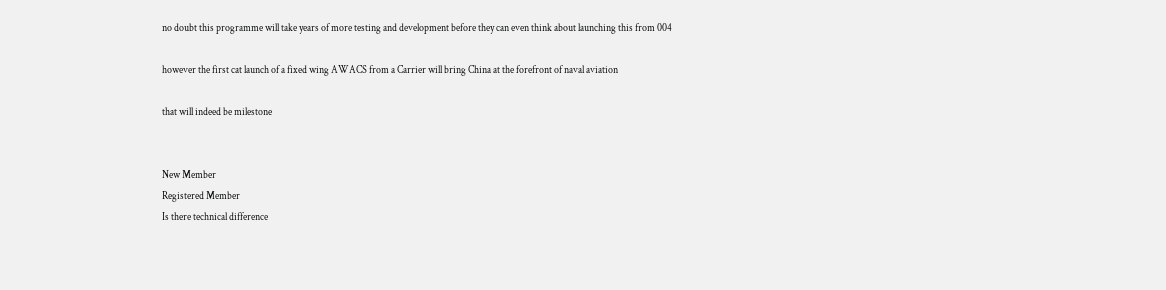no doubt this programme will take years of more testing and development before they can even think about launching this from 004

however the first cat launch of a fixed wing AWACS from a Carrier will bring China at the forefront of naval aviation

that will indeed be milestone


New Member
Registered Member
Is there technical difference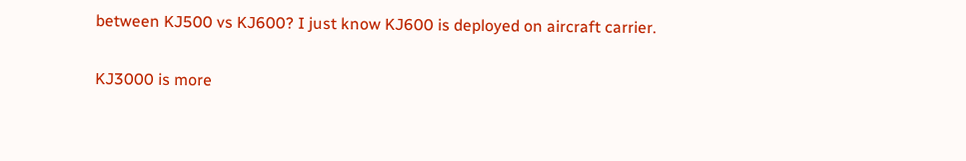between KJ500 vs KJ600? I just know KJ600 is deployed on aircraft carrier.

KJ3000 is more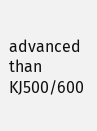advanced than KJ500/600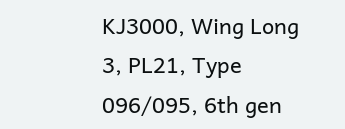KJ3000, Wing Long 3, PL21, Type 096/095, 6th gen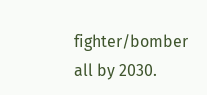fighter/bomber all by 2030.